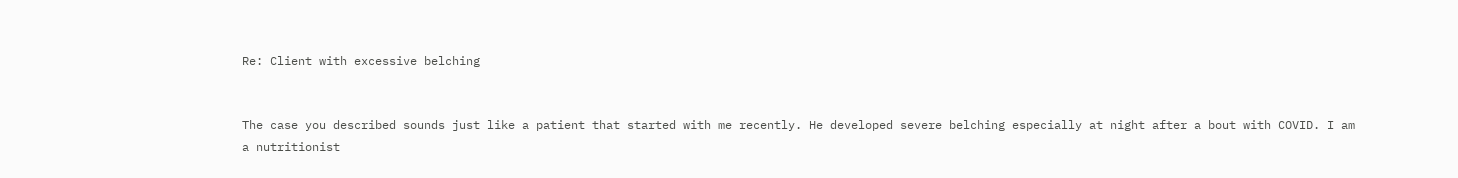Re: Client with excessive belching


The case you described sounds just like a patient that started with me recently. He developed severe belching especially at night after a bout with COVID. I am a nutritionist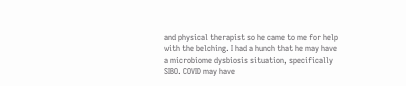and physical therapist so he came to me for help with the belching. I had a hunch that he may have a microbiome dysbiosis situation, specifically SIBO. COVID may have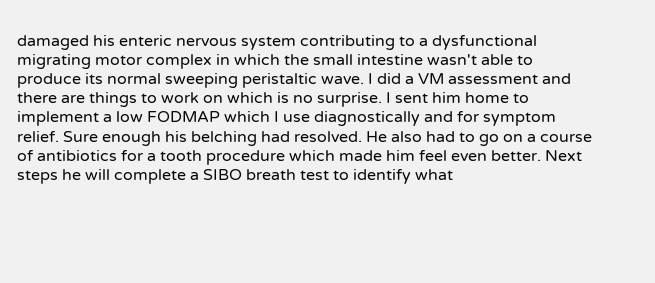damaged his enteric nervous system contributing to a dysfunctional migrating motor complex in which the small intestine wasn't able to produce its normal sweeping peristaltic wave. I did a VM assessment and there are things to work on which is no surprise. I sent him home to implement a low FODMAP which I use diagnostically and for symptom relief. Sure enough his belching had resolved. He also had to go on a course of antibiotics for a tooth procedure which made him feel even better. Next steps he will complete a SIBO breath test to identify what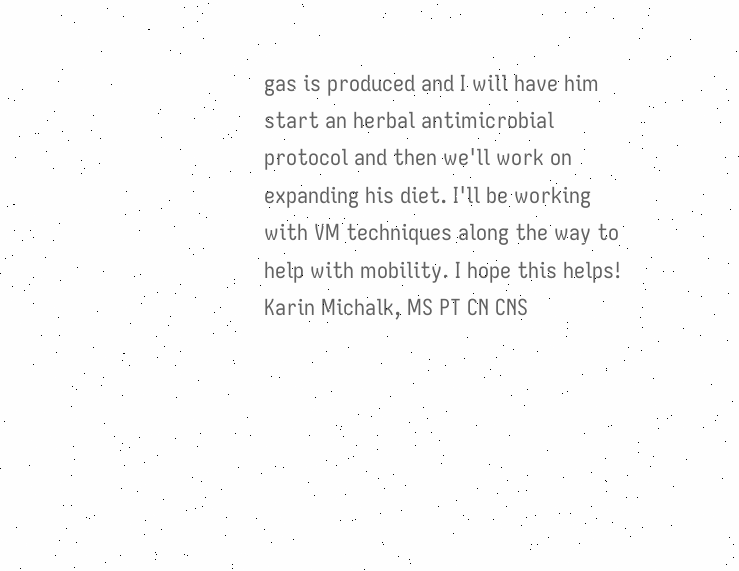gas is produced and I will have him start an herbal antimicrobial protocol and then we'll work on expanding his diet. I'll be working with VM techniques along the way to help with mobility. I hope this helps!
Karin Michalk, MS PT CN CNS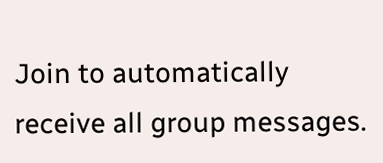Join to automatically receive all group messages.